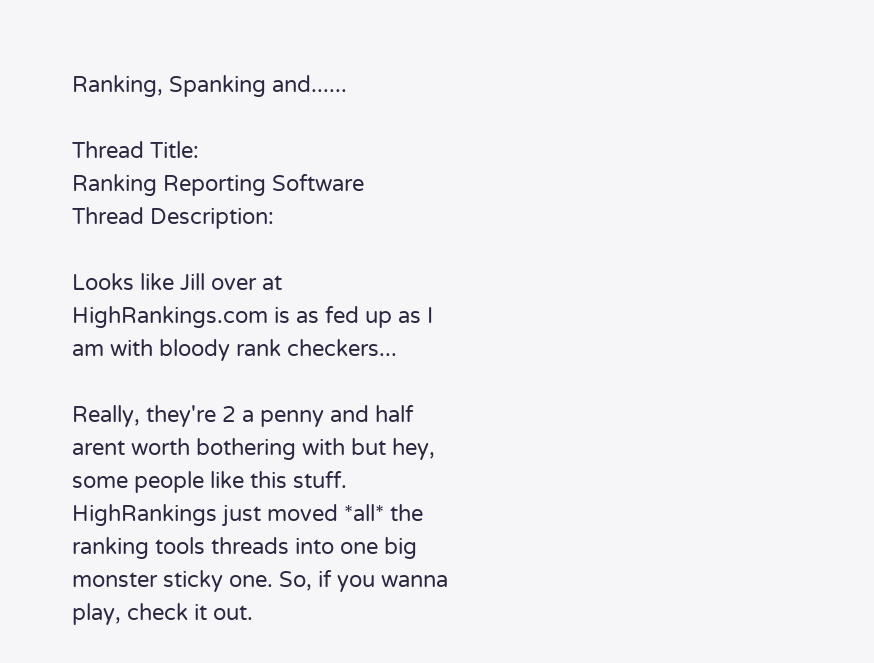Ranking, Spanking and......

Thread Title:
Ranking Reporting Software
Thread Description:

Looks like Jill over at HighRankings.com is as fed up as I am with bloody rank checkers...

Really, they're 2 a penny and half arent worth bothering with but hey, some people like this stuff. HighRankings just moved *all* the ranking tools threads into one big monster sticky one. So, if you wanna play, check it out.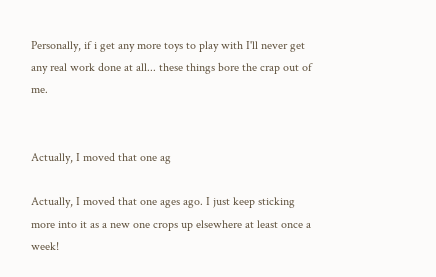Personally, if i get any more toys to play with I'll never get any real work done at all... these things bore the crap out of me.


Actually, I moved that one ag

Actually, I moved that one ages ago. I just keep sticking more into it as a new one crops up elsewhere at least once a week!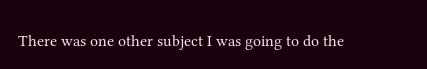There was one other subject I was going to do the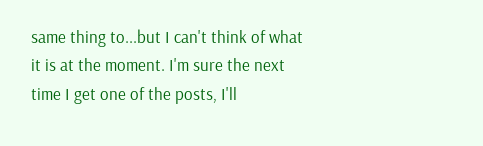same thing to...but I can't think of what it is at the moment. I'm sure the next time I get one of the posts, I'll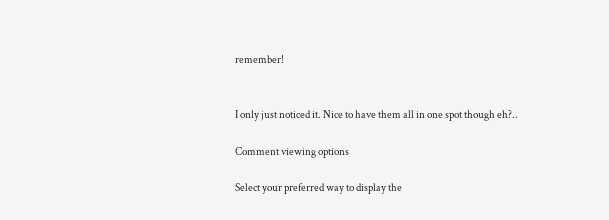remember!


I only just noticed it. Nice to have them all in one spot though eh?..

Comment viewing options

Select your preferred way to display the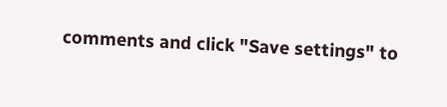comments and click "Save settings" to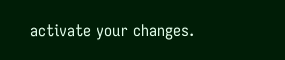activate your changes.